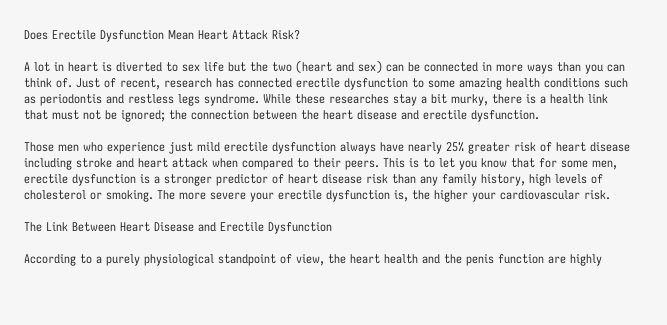Does Erectile Dysfunction Mean Heart Attack Risk?

A lot in heart is diverted to sex life but the two (heart and sex) can be connected in more ways than you can think of. Just of recent, research has connected erectile dysfunction to some amazing health conditions such as periodontis and restless legs syndrome. While these researches stay a bit murky, there is a health link that must not be ignored; the connection between the heart disease and erectile dysfunction.

Those men who experience just mild erectile dysfunction always have nearly 25% greater risk of heart disease including stroke and heart attack when compared to their peers. This is to let you know that for some men, erectile dysfunction is a stronger predictor of heart disease risk than any family history, high levels of cholesterol or smoking. The more severe your erectile dysfunction is, the higher your cardiovascular risk.

The Link Between Heart Disease and Erectile Dysfunction

According to a purely physiological standpoint of view, the heart health and the penis function are highly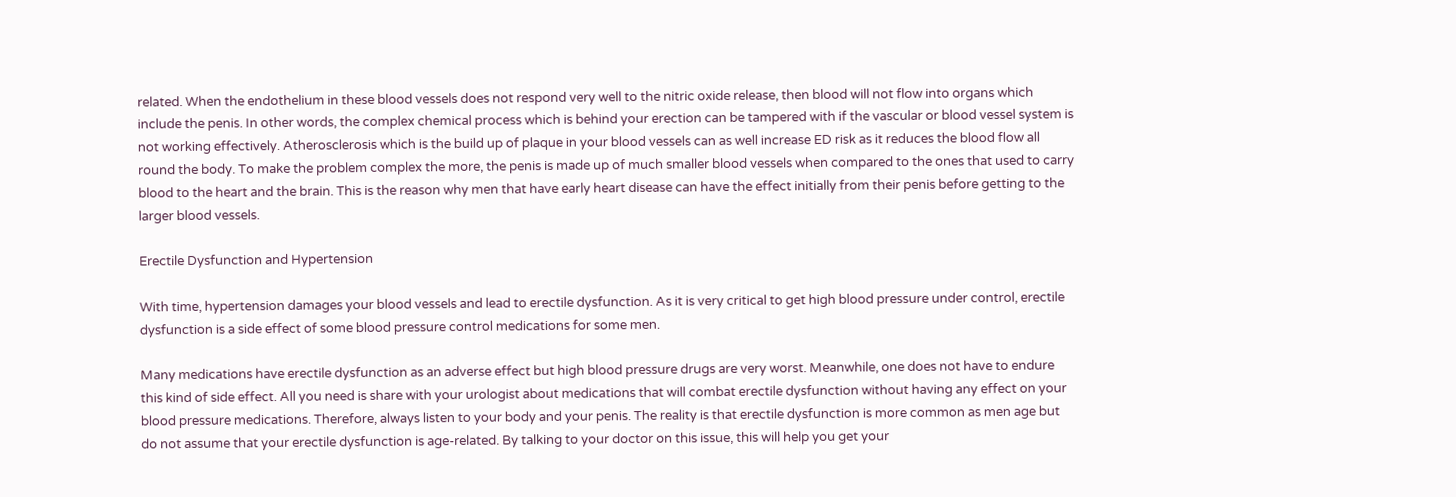related. When the endothelium in these blood vessels does not respond very well to the nitric oxide release, then blood will not flow into organs which include the penis. In other words, the complex chemical process which is behind your erection can be tampered with if the vascular or blood vessel system is not working effectively. Atherosclerosis which is the build up of plaque in your blood vessels can as well increase ED risk as it reduces the blood flow all round the body. To make the problem complex the more, the penis is made up of much smaller blood vessels when compared to the ones that used to carry blood to the heart and the brain. This is the reason why men that have early heart disease can have the effect initially from their penis before getting to the larger blood vessels.

Erectile Dysfunction and Hypertension

With time, hypertension damages your blood vessels and lead to erectile dysfunction. As it is very critical to get high blood pressure under control, erectile dysfunction is a side effect of some blood pressure control medications for some men.

Many medications have erectile dysfunction as an adverse effect but high blood pressure drugs are very worst. Meanwhile, one does not have to endure this kind of side effect. All you need is share with your urologist about medications that will combat erectile dysfunction without having any effect on your blood pressure medications. Therefore, always listen to your body and your penis. The reality is that erectile dysfunction is more common as men age but do not assume that your erectile dysfunction is age-related. By talking to your doctor on this issue, this will help you get your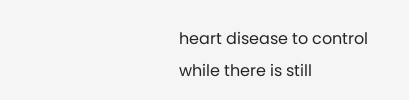heart disease to control while there is still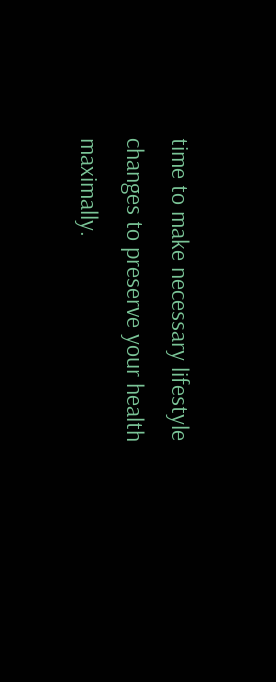time to make necessary lifestyle changes to preserve your health maximally.